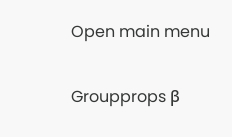Open main menu

Groupprops β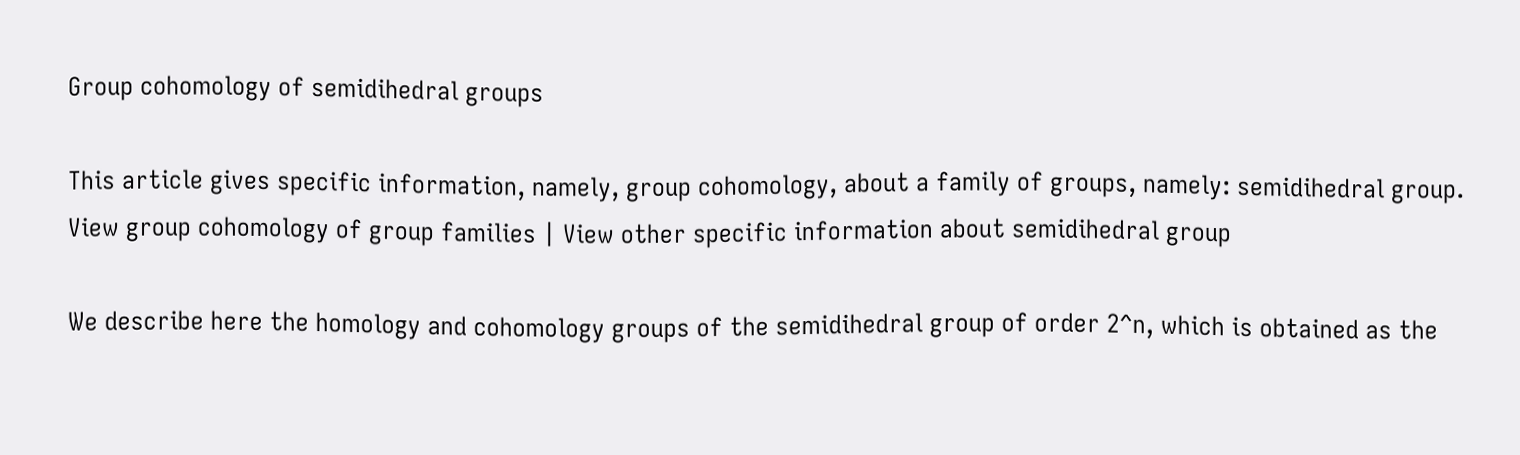Group cohomology of semidihedral groups

This article gives specific information, namely, group cohomology, about a family of groups, namely: semidihedral group.
View group cohomology of group families | View other specific information about semidihedral group

We describe here the homology and cohomology groups of the semidihedral group of order 2^n, which is obtained as the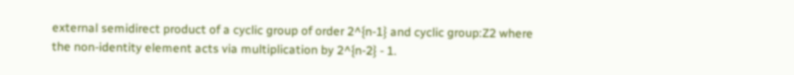external semidirect product of a cyclic group of order 2^{n-1} and cyclic group:Z2 where the non-identity element acts via multiplication by 2^{n-2} - 1.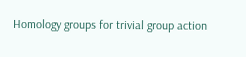Homology groups for trivial group action